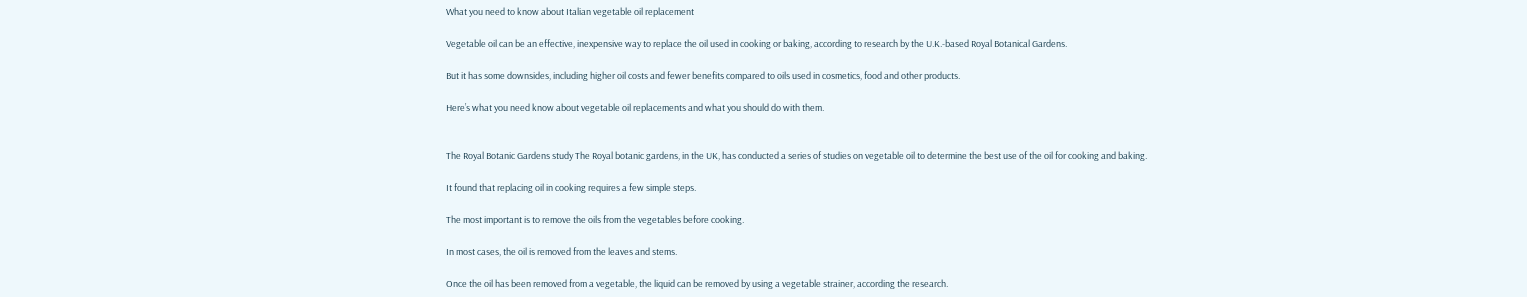What you need to know about Italian vegetable oil replacement

Vegetable oil can be an effective, inexpensive way to replace the oil used in cooking or baking, according to research by the U.K.-based Royal Botanical Gardens.

But it has some downsides, including higher oil costs and fewer benefits compared to oils used in cosmetics, food and other products.

Here’s what you need know about vegetable oil replacements and what you should do with them.


The Royal Botanic Gardens study The Royal botanic gardens, in the UK, has conducted a series of studies on vegetable oil to determine the best use of the oil for cooking and baking.

It found that replacing oil in cooking requires a few simple steps.

The most important is to remove the oils from the vegetables before cooking.

In most cases, the oil is removed from the leaves and stems.

Once the oil has been removed from a vegetable, the liquid can be removed by using a vegetable strainer, according the research.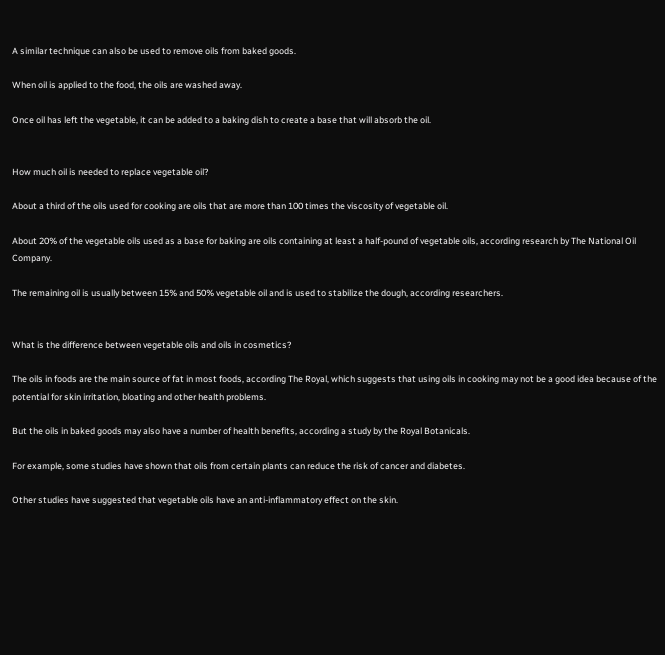A similar technique can also be used to remove oils from baked goods.

When oil is applied to the food, the oils are washed away.

Once oil has left the vegetable, it can be added to a baking dish to create a base that will absorb the oil.


How much oil is needed to replace vegetable oil?

About a third of the oils used for cooking are oils that are more than 100 times the viscosity of vegetable oil.

About 20% of the vegetable oils used as a base for baking are oils containing at least a half-pound of vegetable oils, according research by The National Oil Company.

The remaining oil is usually between 15% and 50% vegetable oil and is used to stabilize the dough, according researchers.


What is the difference between vegetable oils and oils in cosmetics?

The oils in foods are the main source of fat in most foods, according The Royal, which suggests that using oils in cooking may not be a good idea because of the potential for skin irritation, bloating and other health problems.

But the oils in baked goods may also have a number of health benefits, according a study by the Royal Botanicals.

For example, some studies have shown that oils from certain plants can reduce the risk of cancer and diabetes.

Other studies have suggested that vegetable oils have an anti-inflammatory effect on the skin.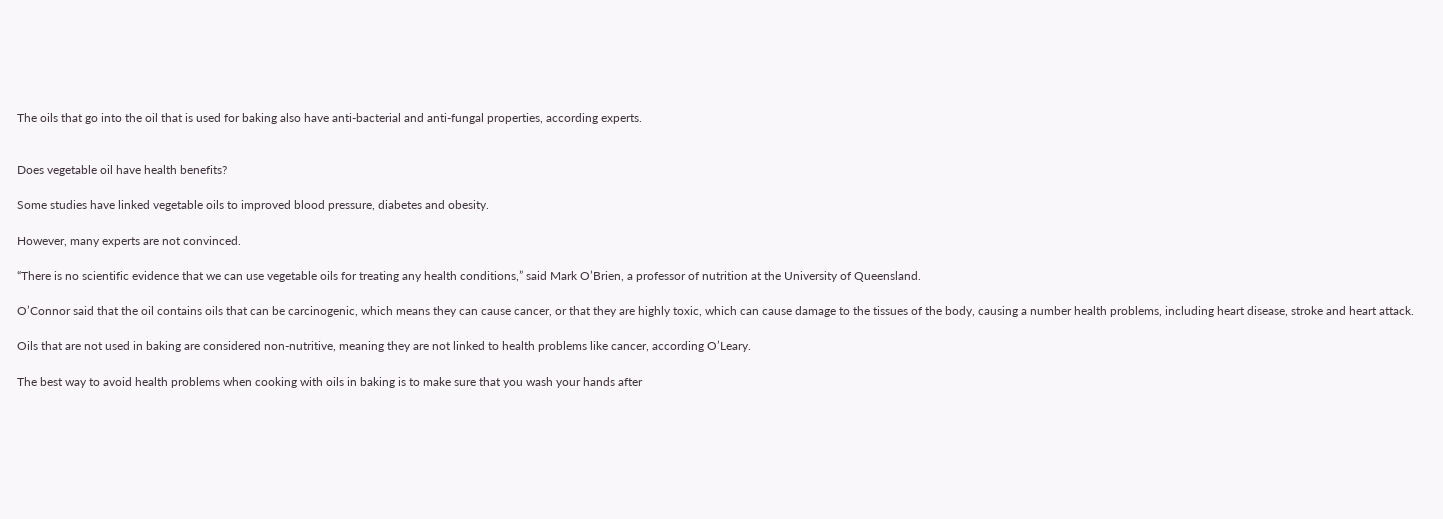The oils that go into the oil that is used for baking also have anti-bacterial and anti-fungal properties, according experts.


Does vegetable oil have health benefits?

Some studies have linked vegetable oils to improved blood pressure, diabetes and obesity.

However, many experts are not convinced.

“There is no scientific evidence that we can use vegetable oils for treating any health conditions,” said Mark O’Brien, a professor of nutrition at the University of Queensland.

O’Connor said that the oil contains oils that can be carcinogenic, which means they can cause cancer, or that they are highly toxic, which can cause damage to the tissues of the body, causing a number health problems, including heart disease, stroke and heart attack.

Oils that are not used in baking are considered non-nutritive, meaning they are not linked to health problems like cancer, according O’Leary.

The best way to avoid health problems when cooking with oils in baking is to make sure that you wash your hands after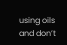using oils and don’t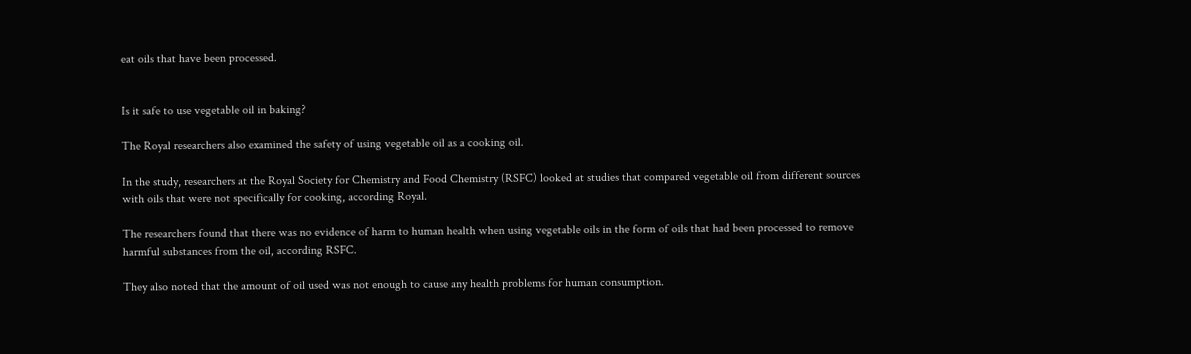eat oils that have been processed.


Is it safe to use vegetable oil in baking?

The Royal researchers also examined the safety of using vegetable oil as a cooking oil.

In the study, researchers at the Royal Society for Chemistry and Food Chemistry (RSFC) looked at studies that compared vegetable oil from different sources with oils that were not specifically for cooking, according Royal.

The researchers found that there was no evidence of harm to human health when using vegetable oils in the form of oils that had been processed to remove harmful substances from the oil, according RSFC.

They also noted that the amount of oil used was not enough to cause any health problems for human consumption.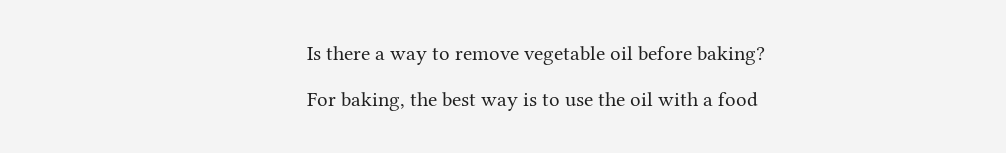Is there a way to remove vegetable oil before baking?

For baking, the best way is to use the oil with a food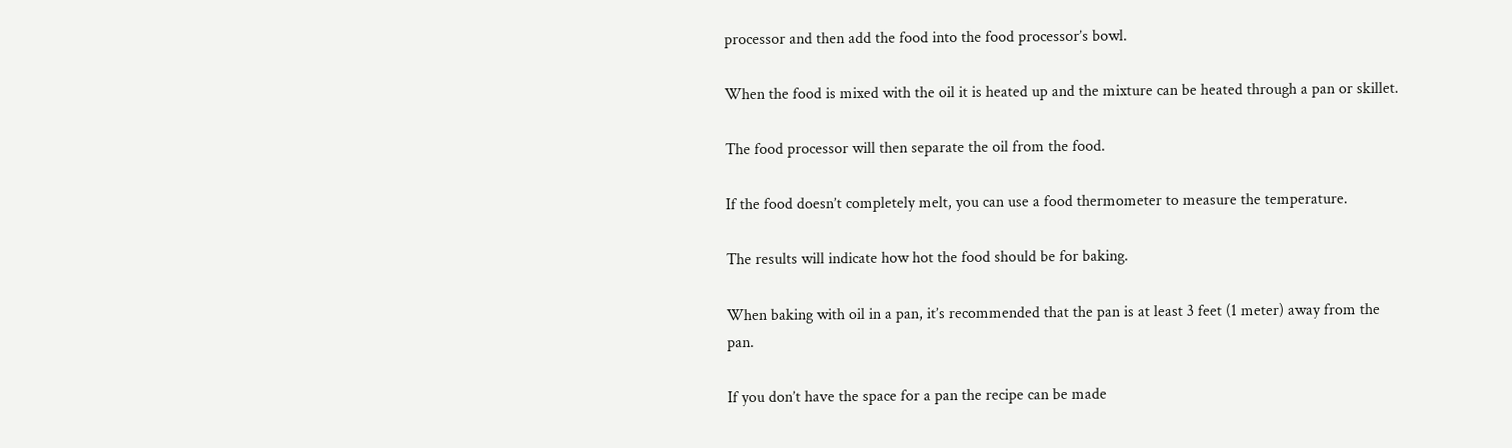processor and then add the food into the food processor’s bowl.

When the food is mixed with the oil it is heated up and the mixture can be heated through a pan or skillet.

The food processor will then separate the oil from the food.

If the food doesn’t completely melt, you can use a food thermometer to measure the temperature.

The results will indicate how hot the food should be for baking.

When baking with oil in a pan, it’s recommended that the pan is at least 3 feet (1 meter) away from the pan.

If you don’t have the space for a pan the recipe can be made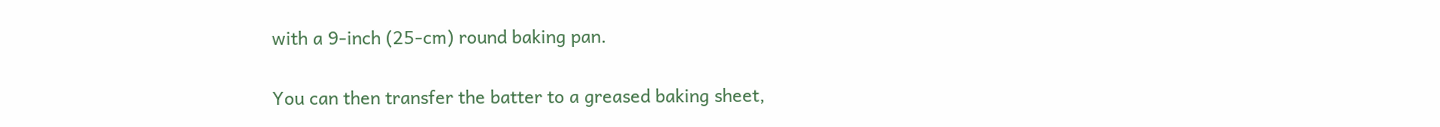with a 9-inch (25-cm) round baking pan.

You can then transfer the batter to a greased baking sheet,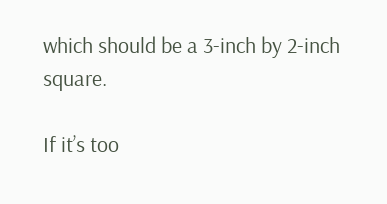which should be a 3-inch by 2-inch square.

If it’s too